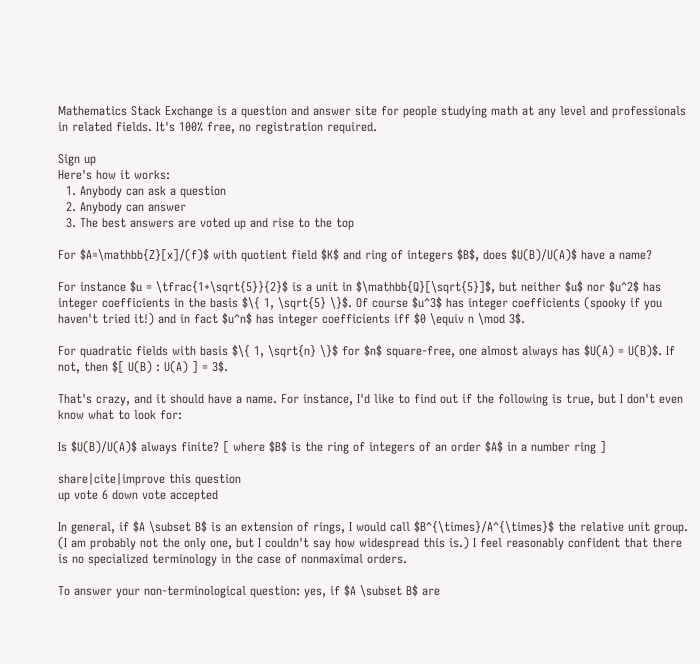Mathematics Stack Exchange is a question and answer site for people studying math at any level and professionals in related fields. It's 100% free, no registration required.

Sign up
Here's how it works:
  1. Anybody can ask a question
  2. Anybody can answer
  3. The best answers are voted up and rise to the top

For $A=\mathbb{Z}[x]/(f)$ with quotient field $K$ and ring of integers $B$, does $U(B)/U(A)$ have a name?

For instance $u = \tfrac{1+\sqrt{5}}{2}$ is a unit in $\mathbb{Q}[\sqrt{5}]$, but neither $u$ nor $u^2$ has integer coefficients in the basis $\{ 1, \sqrt{5} \}$. Of course $u^3$ has integer coefficients (spooky if you haven't tried it!) and in fact $u^n$ has integer coefficients iff $0 \equiv n \mod 3$.

For quadratic fields with basis $\{ 1, \sqrt{n} \}$ for $n$ square-free, one almost always has $U(A) = U(B)$. If not, then $[ U(B) : U(A) ] = 3$.

That's crazy, and it should have a name. For instance, I'd like to find out if the following is true, but I don't even know what to look for:

Is $U(B)/U(A)$ always finite? [ where $B$ is the ring of integers of an order $A$ in a number ring ]

share|cite|improve this question
up vote 6 down vote accepted

In general, if $A \subset B$ is an extension of rings, I would call $B^{\times}/A^{\times}$ the relative unit group. (I am probably not the only one, but I couldn't say how widespread this is.) I feel reasonably confident that there is no specialized terminology in the case of nonmaximal orders.

To answer your non-terminological question: yes, if $A \subset B$ are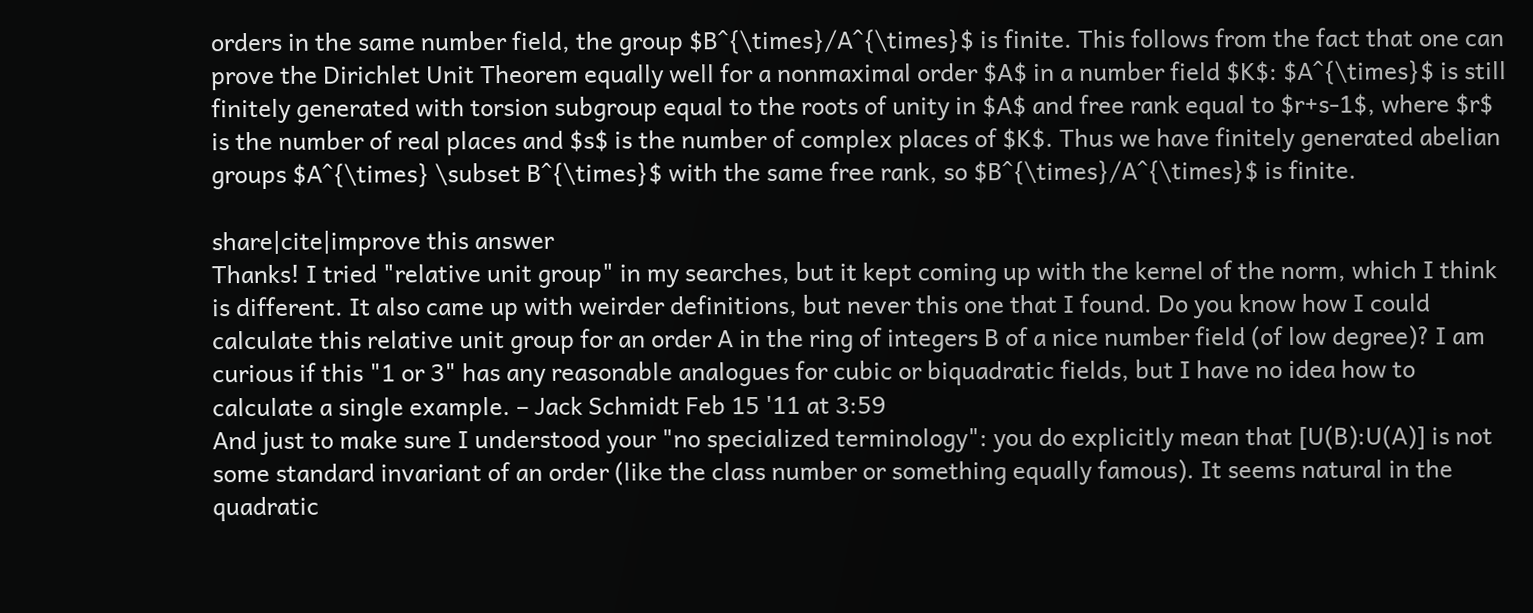orders in the same number field, the group $B^{\times}/A^{\times}$ is finite. This follows from the fact that one can prove the Dirichlet Unit Theorem equally well for a nonmaximal order $A$ in a number field $K$: $A^{\times}$ is still finitely generated with torsion subgroup equal to the roots of unity in $A$ and free rank equal to $r+s-1$, where $r$ is the number of real places and $s$ is the number of complex places of $K$. Thus we have finitely generated abelian groups $A^{\times} \subset B^{\times}$ with the same free rank, so $B^{\times}/A^{\times}$ is finite.

share|cite|improve this answer
Thanks! I tried "relative unit group" in my searches, but it kept coming up with the kernel of the norm, which I think is different. It also came up with weirder definitions, but never this one that I found. Do you know how I could calculate this relative unit group for an order A in the ring of integers B of a nice number field (of low degree)? I am curious if this "1 or 3" has any reasonable analogues for cubic or biquadratic fields, but I have no idea how to calculate a single example. – Jack Schmidt Feb 15 '11 at 3:59
And just to make sure I understood your "no specialized terminology": you do explicitly mean that [U(B):U(A)] is not some standard invariant of an order (like the class number or something equally famous). It seems natural in the quadratic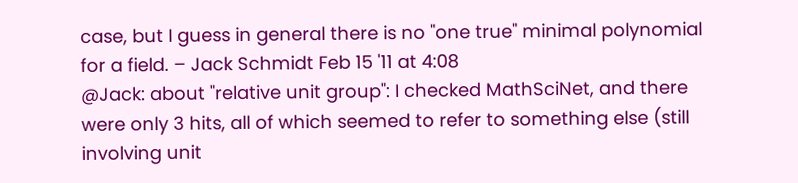case, but I guess in general there is no "one true" minimal polynomial for a field. – Jack Schmidt Feb 15 '11 at 4:08
@Jack: about "relative unit group": I checked MathSciNet, and there were only 3 hits, all of which seemed to refer to something else (still involving unit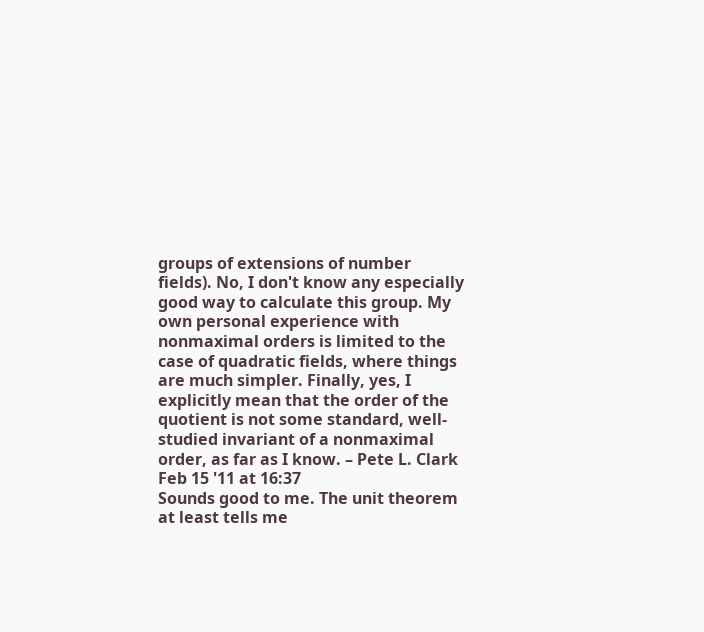groups of extensions of number fields). No, I don't know any especially good way to calculate this group. My own personal experience with nonmaximal orders is limited to the case of quadratic fields, where things are much simpler. Finally, yes, I explicitly mean that the order of the quotient is not some standard, well-studied invariant of a nonmaximal order, as far as I know. – Pete L. Clark Feb 15 '11 at 16:37
Sounds good to me. The unit theorem at least tells me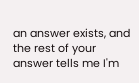an answer exists, and the rest of your answer tells me I'm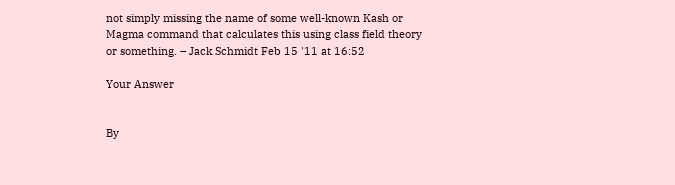not simply missing the name of some well-known Kash or Magma command that calculates this using class field theory or something. – Jack Schmidt Feb 15 '11 at 16:52

Your Answer


By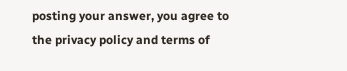posting your answer, you agree to the privacy policy and terms of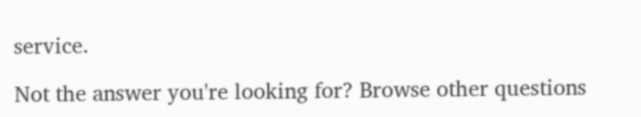service.

Not the answer you're looking for? Browse other questions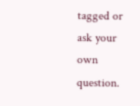tagged or ask your own question.